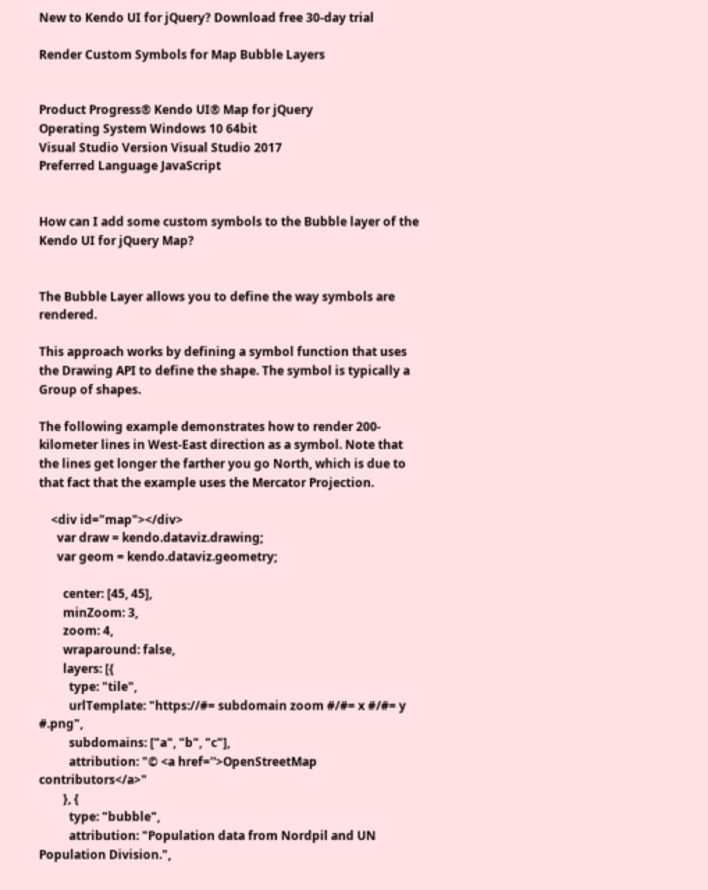New to Kendo UI for jQuery? Download free 30-day trial

Render Custom Symbols for Map Bubble Layers


Product Progress® Kendo UI® Map for jQuery
Operating System Windows 10 64bit
Visual Studio Version Visual Studio 2017
Preferred Language JavaScript


How can I add some custom symbols to the Bubble layer of the Kendo UI for jQuery Map?


The Bubble Layer allows you to define the way symbols are rendered.

This approach works by defining a symbol function that uses the Drawing API to define the shape. The symbol is typically a Group of shapes.

The following example demonstrates how to render 200-kilometer lines in West-East direction as a symbol. Note that the lines get longer the farther you go North, which is due to that fact that the example uses the Mercator Projection.

    <div id="map"></div>
      var draw = kendo.dataviz.drawing;
      var geom = kendo.dataviz.geometry;

        center: [45, 45],
        minZoom: 3,
        zoom: 4,
        wraparound: false,
        layers: [{
          type: "tile",
          urlTemplate: "https://#= subdomain zoom #/#= x #/#= y #.png",
          subdomains: ["a", "b", "c"],
          attribution: "© <a href=''>OpenStreetMap contributors</a>"
        }, {
          type: "bubble",
          attribution: "Population data from Nordpil and UN Population Division.",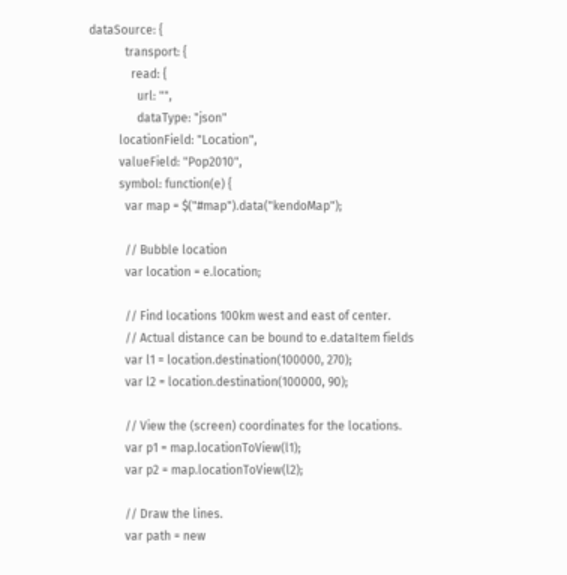dataSource: {
            transport: {
              read: {
                url: "",
                dataType: "json"
          locationField: "Location",
          valueField: "Pop2010",
          symbol: function(e) {
            var map = $("#map").data("kendoMap");

            // Bubble location
            var location = e.location;

            // Find locations 100km west and east of center.
            // Actual distance can be bound to e.dataItem fields
            var l1 = location.destination(100000, 270);
            var l2 = location.destination(100000, 90);

            // View the (screen) coordinates for the locations.
            var p1 = map.locationToView(l1);
            var p2 = map.locationToView(l2);

            // Draw the lines.
            var path = new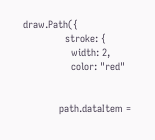draw.Path({
              stroke: {
                width: 2,
                color: "red"


            path.dataItem =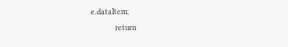e.dataItem;
            return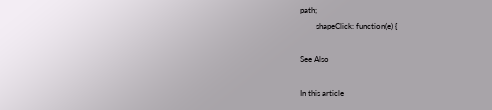path;
        shapeClick: function(e) {

See Also

In this article